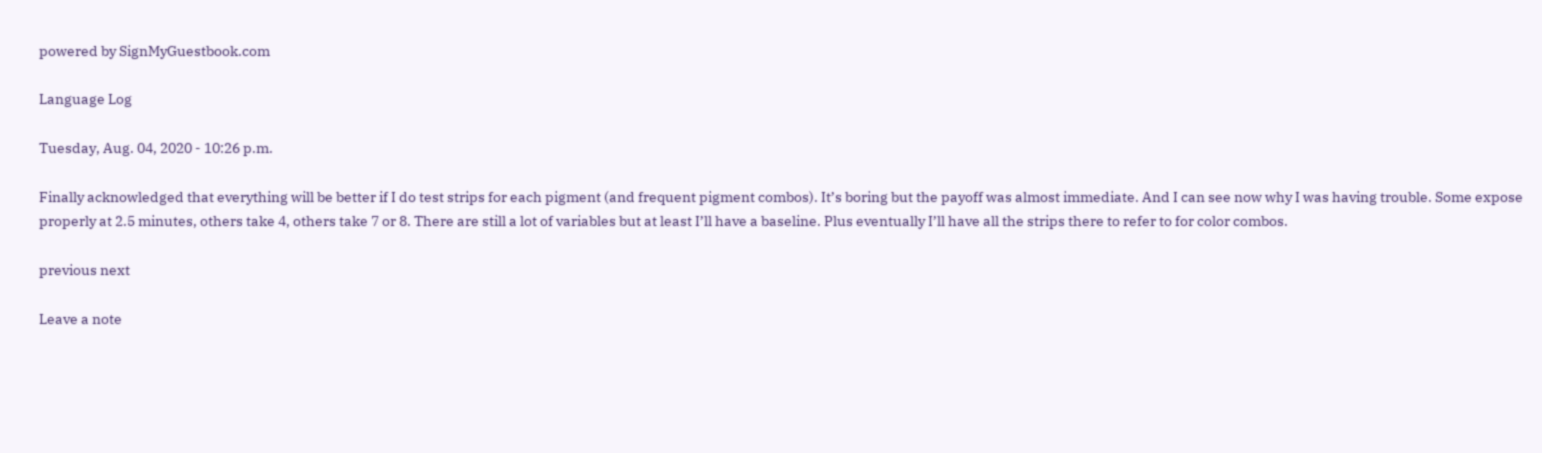powered by SignMyGuestbook.com

Language Log

Tuesday, Aug. 04, 2020 - 10:26 p.m.

Finally acknowledged that everything will be better if I do test strips for each pigment (and frequent pigment combos). It’s boring but the payoff was almost immediate. And I can see now why I was having trouble. Some expose properly at 2.5 minutes, others take 4, others take 7 or 8. There are still a lot of variables but at least I’ll have a baseline. Plus eventually I’ll have all the strips there to refer to for color combos.

previous next

Leave a note